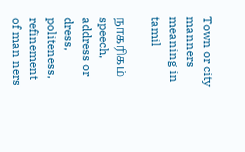Town or city manners meaning in tamil

நாகரிகம் speech, address or dress, politeness, refinement of man ners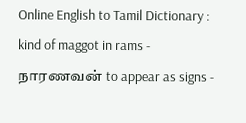Online English to Tamil Dictionary : kind of maggot in rams - நாரணவன் to appear as signs -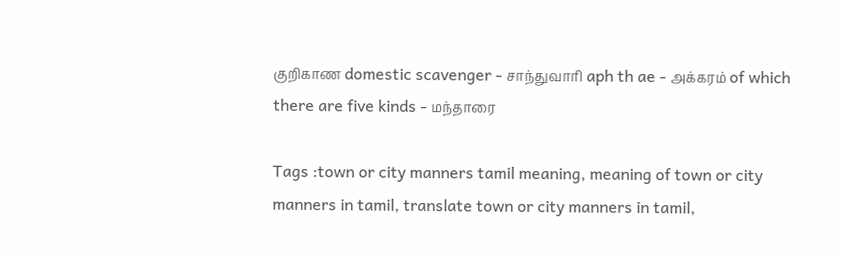குறிகாண domestic scavenger - சாந்துவாரி aph th ae - அக்கரம் of which there are five kinds - மந்தாரை

Tags :town or city manners tamil meaning, meaning of town or city manners in tamil, translate town or city manners in tamil,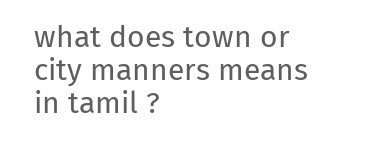what does town or city manners means in tamil ?